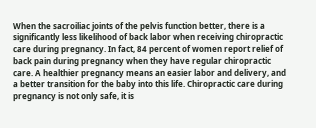When the sacroiliac joints of the pelvis function better, there is a significantly less likelihood of back labor when receiving chiropractic care during pregnancy. In fact, 84 percent of women report relief of back pain during pregnancy when they have regular chiropractic care. A healthier pregnancy means an easier labor and delivery, and a better transition for the baby into this life. Chiropractic care during pregnancy is not only safe, it is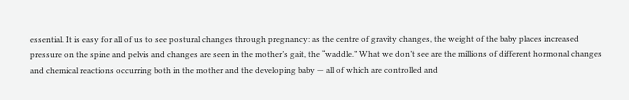essential. It is easy for all of us to see postural changes through pregnancy: as the centre of gravity changes, the weight of the baby places increased pressure on the spine and pelvis and changes are seen in the mother’s gait, the “waddle.” What we don’t see are the millions of different hormonal changes and chemical reactions occurring both in the mother and the developing baby — all of which are controlled and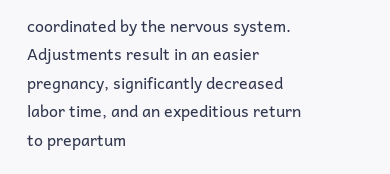coordinated by the nervous system. Adjustments result in an easier pregnancy, significantly decreased labor time, and an expeditious return to prepartum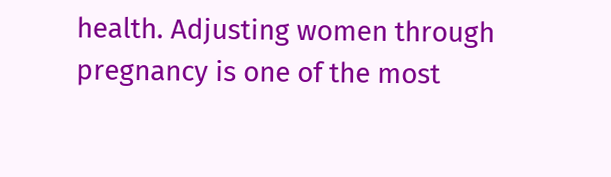health. Adjusting women through pregnancy is one of the most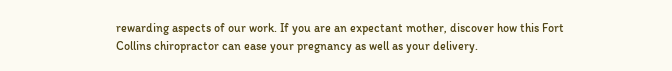rewarding aspects of our work. If you are an expectant mother, discover how this Fort Collins chiropractor can ease your pregnancy as well as your delivery.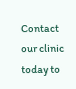Contact our clinic today to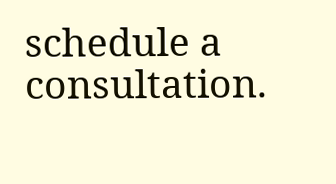schedule a consultation.